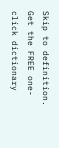Skip to definition.
Get the FREE one-click dictionary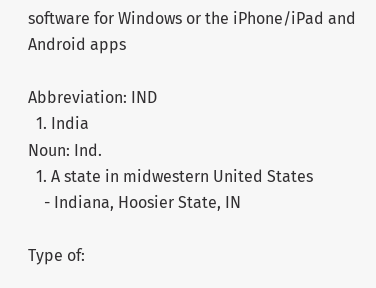software for Windows or the iPhone/iPad and Android apps

Abbreviation: IND
  1. India
Noun: Ind.
  1. A state in midwestern United States
    - Indiana, Hoosier State, IN

Type of: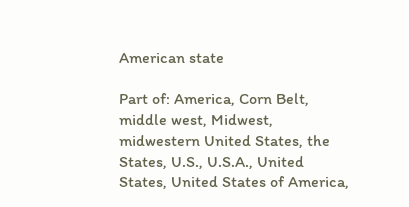American state

Part of: America, Corn Belt, middle west, Midwest, midwestern United States, the States, U.S., U.S.A., United States, United States of America,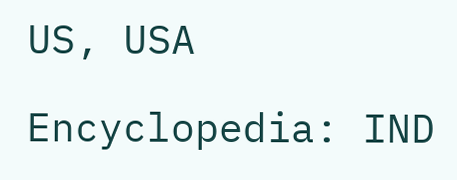US, USA

Encyclopedia: IND